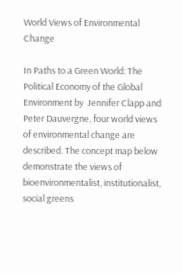World Views of Environmental Change

In Paths to a Green World: The Political Economy of the Global Environment by  Jennifer Clapp and Peter Dauvergne, four world views of environmental change are described. The concept map below demonstrate the views of bioenvironmentalist, institutionalist, social greens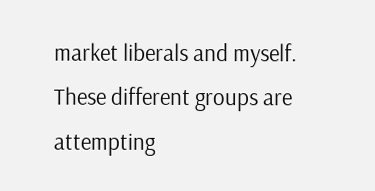market liberals and myself. These different groups are attempting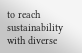to reach sustainability with diverse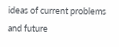ideas of current problems and future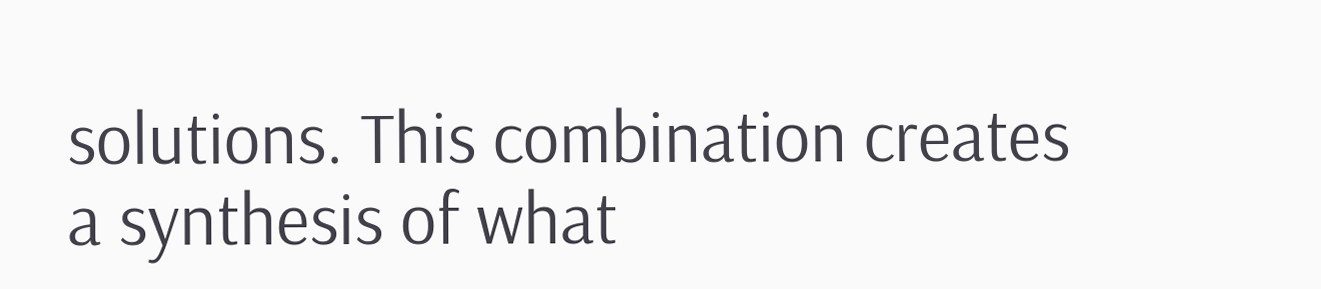solutions. This combination creates a synthesis of what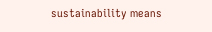sustainability means